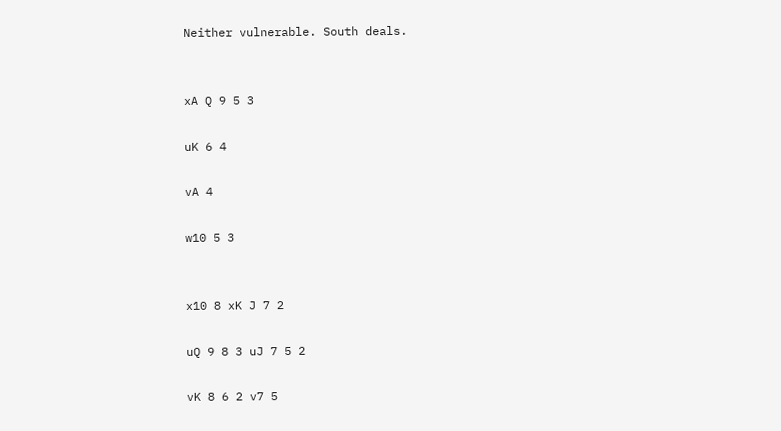Neither vulnerable. South deals.


xA Q 9 5 3

uK 6 4

vA 4

w10 5 3


x10 8 xK J 7 2

uQ 9 8 3 uJ 7 5 2

vK 8 6 2 v7 5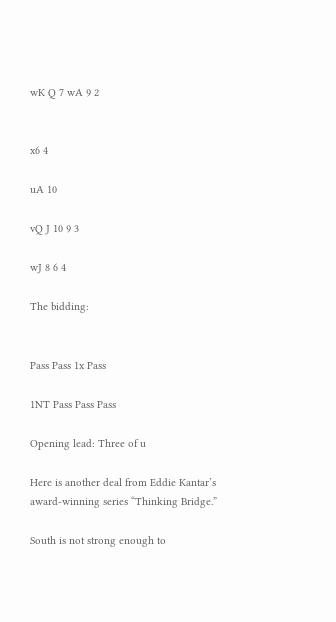wK Q 7 wA 9 2


x6 4

uA 10

vQ J 10 9 3

wJ 8 6 4

The bidding:


Pass Pass 1x Pass

1NT Pass Pass Pass

Opening lead: Three of u

Here is another deal from Eddie Kantar’s award-winning series “Thinking Bridge.”

South is not strong enough to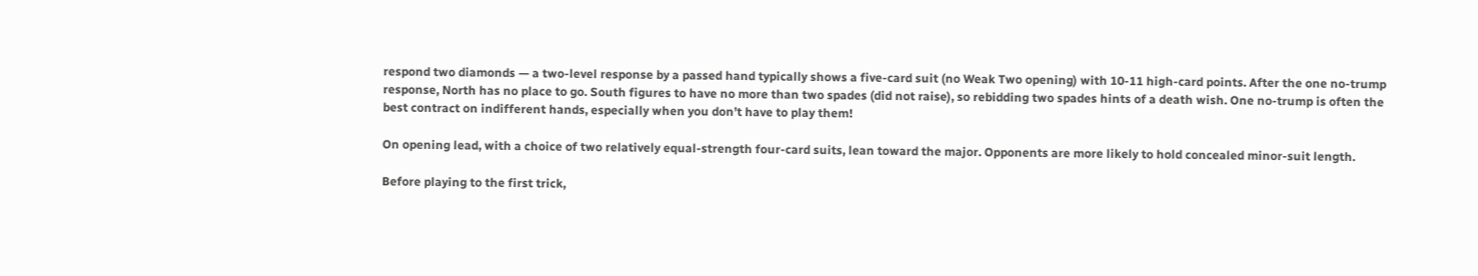respond two diamonds — a two-level response by a passed hand typically shows a five-card suit (no Weak Two opening) with 10-11 high-card points. After the one no-trump response, North has no place to go. South figures to have no more than two spades (did not raise), so rebidding two spades hints of a death wish. One no-trump is often the best contract on indifferent hands, especially when you don’t have to play them!

On opening lead, with a choice of two relatively equal-strength four-card suits, lean toward the major. Opponents are more likely to hold concealed minor-suit length.

Before playing to the first trick,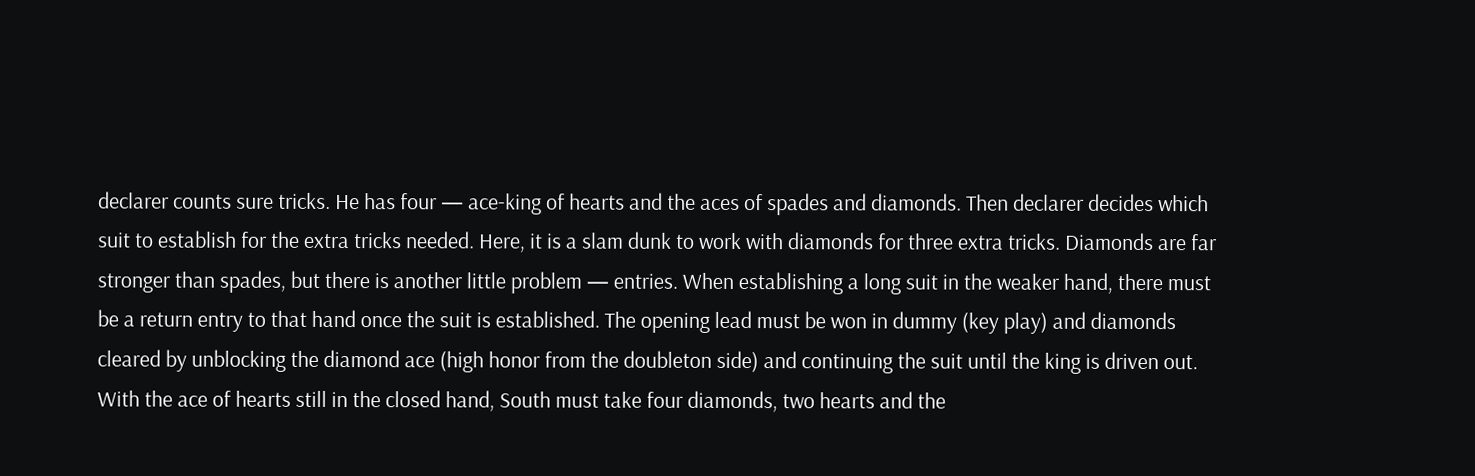declarer counts sure tricks. He has four — ace-king of hearts and the aces of spades and diamonds. Then declarer decides which suit to establish for the extra tricks needed. Here, it is a slam dunk to work with diamonds for three extra tricks. Diamonds are far stronger than spades, but there is another little problem — entries. When establishing a long suit in the weaker hand, there must be a return entry to that hand once the suit is established. The opening lead must be won in dummy (key play) and diamonds cleared by unblocking the diamond ace (high honor from the doubleton side) and continuing the suit until the king is driven out. With the ace of hearts still in the closed hand, South must take four diamonds, two hearts and the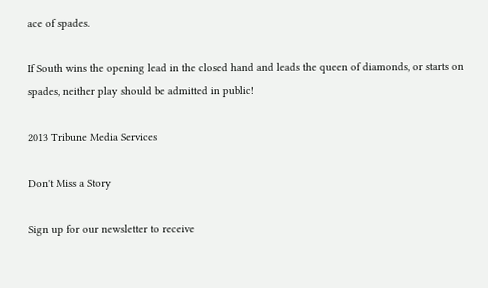ace of spades.

If South wins the opening lead in the closed hand and leads the queen of diamonds, or starts on spades, neither play should be admitted in public!

2013 Tribune Media Services

Don't Miss a Story

Sign up for our newsletter to receive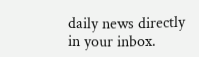daily news directly in your inbox.